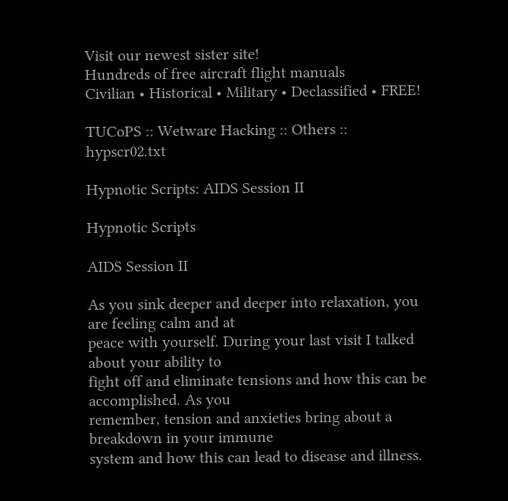Visit our newest sister site!
Hundreds of free aircraft flight manuals
Civilian • Historical • Military • Declassified • FREE!

TUCoPS :: Wetware Hacking :: Others :: hypscr02.txt

Hypnotic Scripts: AIDS Session II

Hypnotic Scripts

AIDS Session II

As you sink deeper and deeper into relaxation, you are feeling calm and at
peace with yourself. During your last visit I talked about your ability to
fight off and eliminate tensions and how this can be accomplished. As you
remember, tension and anxieties bring about a breakdown in your immune
system and how this can lead to disease and illness.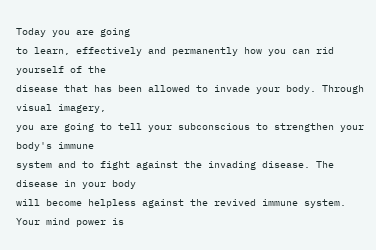Today you are going
to learn, effectively and permanently how you can rid yourself of the
disease that has been allowed to invade your body. Through visual imagery,
you are going to tell your subconscious to strengthen your body's immune
system and to fight against the invading disease. The disease in your body
will become helpless against the revived immune system. Your mind power is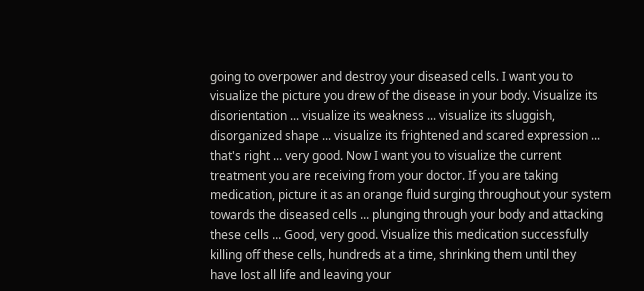going to overpower and destroy your diseased cells. I want you to
visualize the picture you drew of the disease in your body. Visualize its
disorientation ... visualize its weakness ... visualize its sluggish,
disorganized shape ... visualize its frightened and scared expression ...
that's right ... very good. Now I want you to visualize the current
treatment you are receiving from your doctor. If you are taking
medication, picture it as an orange fluid surging throughout your system
towards the diseased cells ... plunging through your body and attacking
these cells ... Good, very good. Visualize this medication successfully
killing off these cells, hundreds at a time, shrinking them until they
have lost all life and leaving your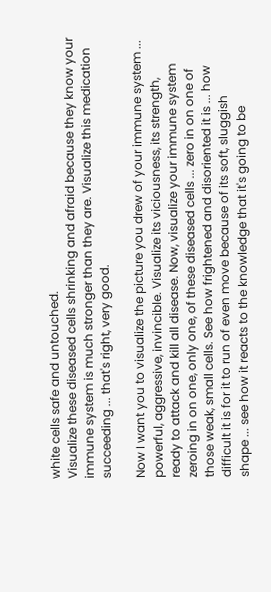white cells safe and untouched.
Visualize these diseased cells shrinking and afraid because they know your
immune system is much stronger than they are. Visualize this medication
succeeding ... that's right, very good.

Now I want you to visualize the picture you drew of your immune system ...
powerful, aggressive, invincible. Visualize its viciousness, its strength,
ready to attack and kill all disease. Now, visualize your immune system
zeroing in on one, only one, of these diseased cells ... zero in on one of
those weak, small cells. See how frightened and disoriented it is ... how
difficult it is for it to run of even move because of its soft, sluggish
shape ... see how it reacts to the knowledge that it's going to be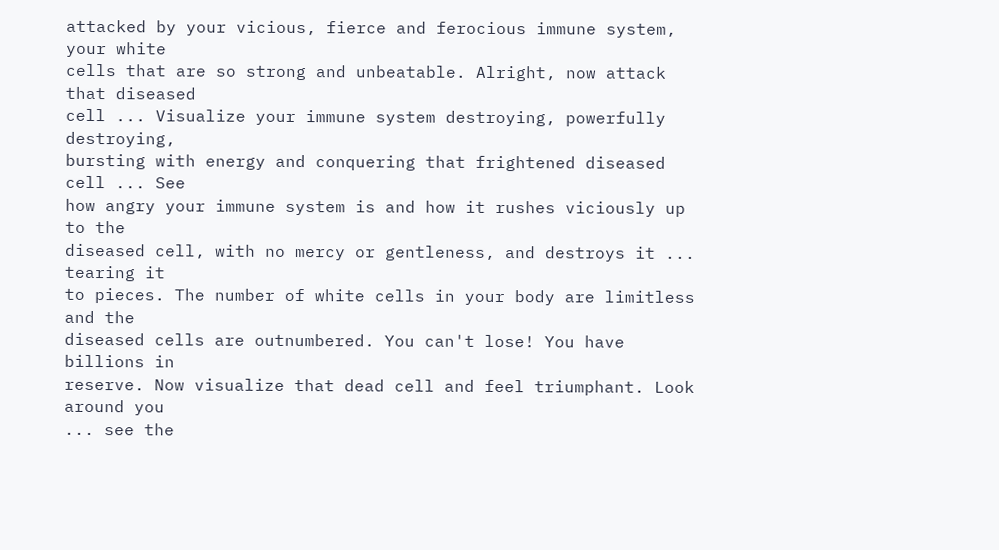attacked by your vicious, fierce and ferocious immune system, your white
cells that are so strong and unbeatable. Alright, now attack that diseased
cell ... Visualize your immune system destroying, powerfully destroying,
bursting with energy and conquering that frightened diseased cell ... See
how angry your immune system is and how it rushes viciously up to the
diseased cell, with no mercy or gentleness, and destroys it ... tearing it
to pieces. The number of white cells in your body are limitless and the
diseased cells are outnumbered. You can't lose! You have billions in
reserve. Now visualize that dead cell and feel triumphant. Look around you
... see the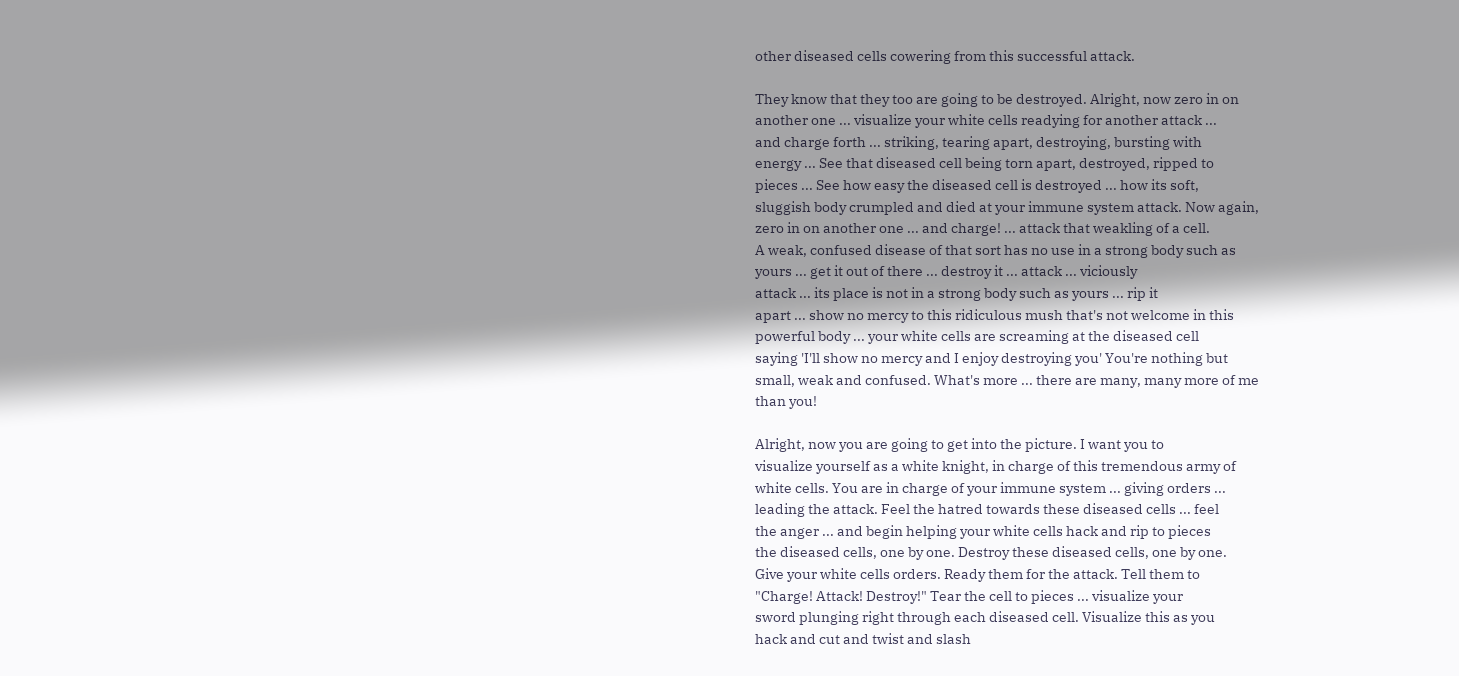other diseased cells cowering from this successful attack.

They know that they too are going to be destroyed. Alright, now zero in on
another one ... visualize your white cells readying for another attack ...
and charge forth ... striking, tearing apart, destroying, bursting with
energy ... See that diseased cell being torn apart, destroyed, ripped to
pieces ... See how easy the diseased cell is destroyed ... how its soft,
sluggish body crumpled and died at your immune system attack. Now again,
zero in on another one ... and charge! ... attack that weakling of a cell.
A weak, confused disease of that sort has no use in a strong body such as
yours ... get it out of there ... destroy it ... attack ... viciously
attack ... its place is not in a strong body such as yours ... rip it
apart ... show no mercy to this ridiculous mush that's not welcome in this
powerful body ... your white cells are screaming at the diseased cell
saying 'I'll show no mercy and I enjoy destroying you' You're nothing but
small, weak and confused. What's more ... there are many, many more of me
than you!

Alright, now you are going to get into the picture. I want you to
visualize yourself as a white knight, in charge of this tremendous army of
white cells. You are in charge of your immune system ... giving orders ...
leading the attack. Feel the hatred towards these diseased cells ... feel
the anger ... and begin helping your white cells hack and rip to pieces
the diseased cells, one by one. Destroy these diseased cells, one by one.
Give your white cells orders. Ready them for the attack. Tell them to
"Charge! Attack! Destroy!" Tear the cell to pieces ... visualize your
sword plunging right through each diseased cell. Visualize this as you
hack and cut and twist and slash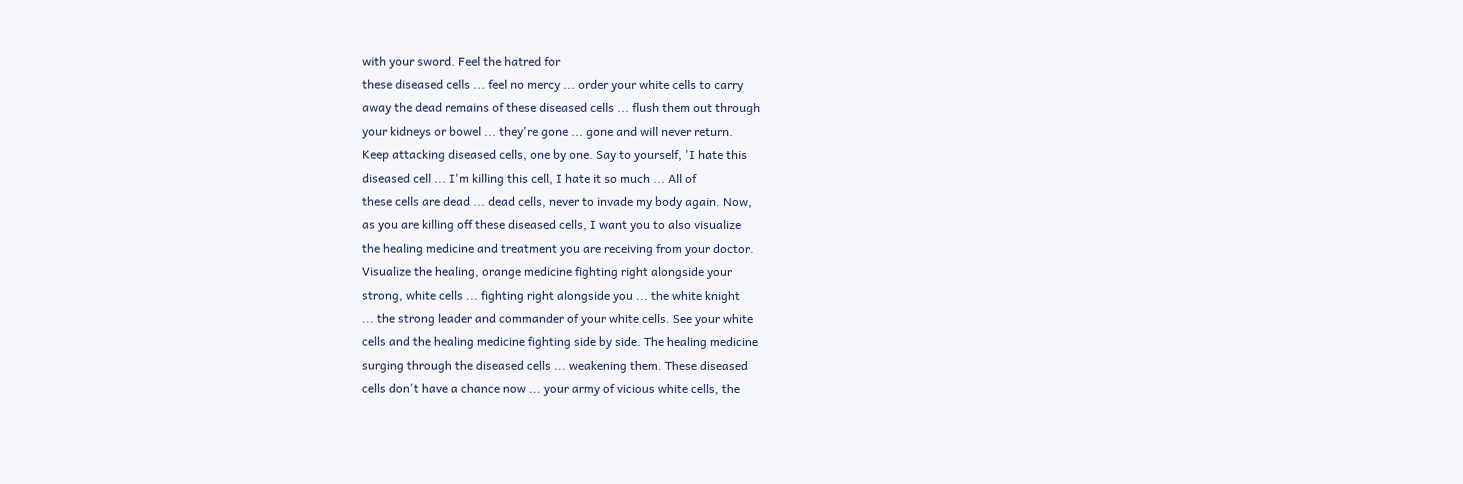with your sword. Feel the hatred for
these diseased cells ... feel no mercy ... order your white cells to carry
away the dead remains of these diseased cells ... flush them out through
your kidneys or bowel ... they're gone ... gone and will never return.
Keep attacking diseased cells, one by one. Say to yourself, 'I hate this
diseased cell ... I'm killing this cell, I hate it so much ... All of
these cells are dead ... dead cells, never to invade my body again. Now,
as you are killing off these diseased cells, I want you to also visualize
the healing medicine and treatment you are receiving from your doctor.
Visualize the healing, orange medicine fighting right alongside your
strong, white cells ... fighting right alongside you ... the white knight
... the strong leader and commander of your white cells. See your white
cells and the healing medicine fighting side by side. The healing medicine
surging through the diseased cells ... weakening them. These diseased
cells don't have a chance now ... your army of vicious white cells, the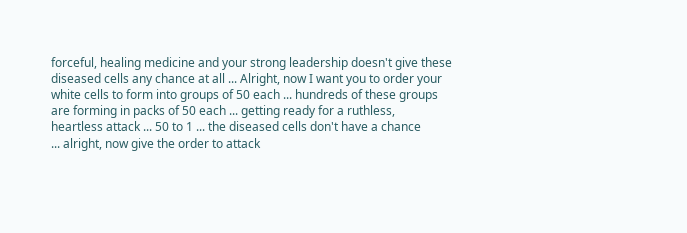forceful, healing medicine and your strong leadership doesn't give these
diseased cells any chance at all ... Alright, now I want you to order your
white cells to form into groups of 50 each ... hundreds of these groups
are forming in packs of 50 each ... getting ready for a ruthless,
heartless attack ... 50 to 1 ... the diseased cells don't have a chance
... alright, now give the order to attack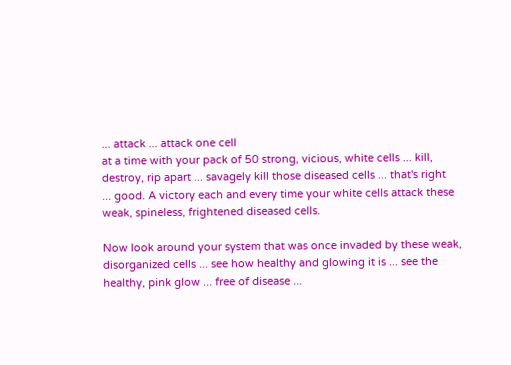... attack ... attack one cell
at a time with your pack of 50 strong, vicious, white cells ... kill,
destroy, rip apart ... savagely kill those diseased cells ... that's right
... good. A victory each and every time your white cells attack these
weak, spineless, frightened diseased cells.

Now look around your system that was once invaded by these weak,
disorganized cells ... see how healthy and glowing it is ... see the
healthy, pink glow ... free of disease ...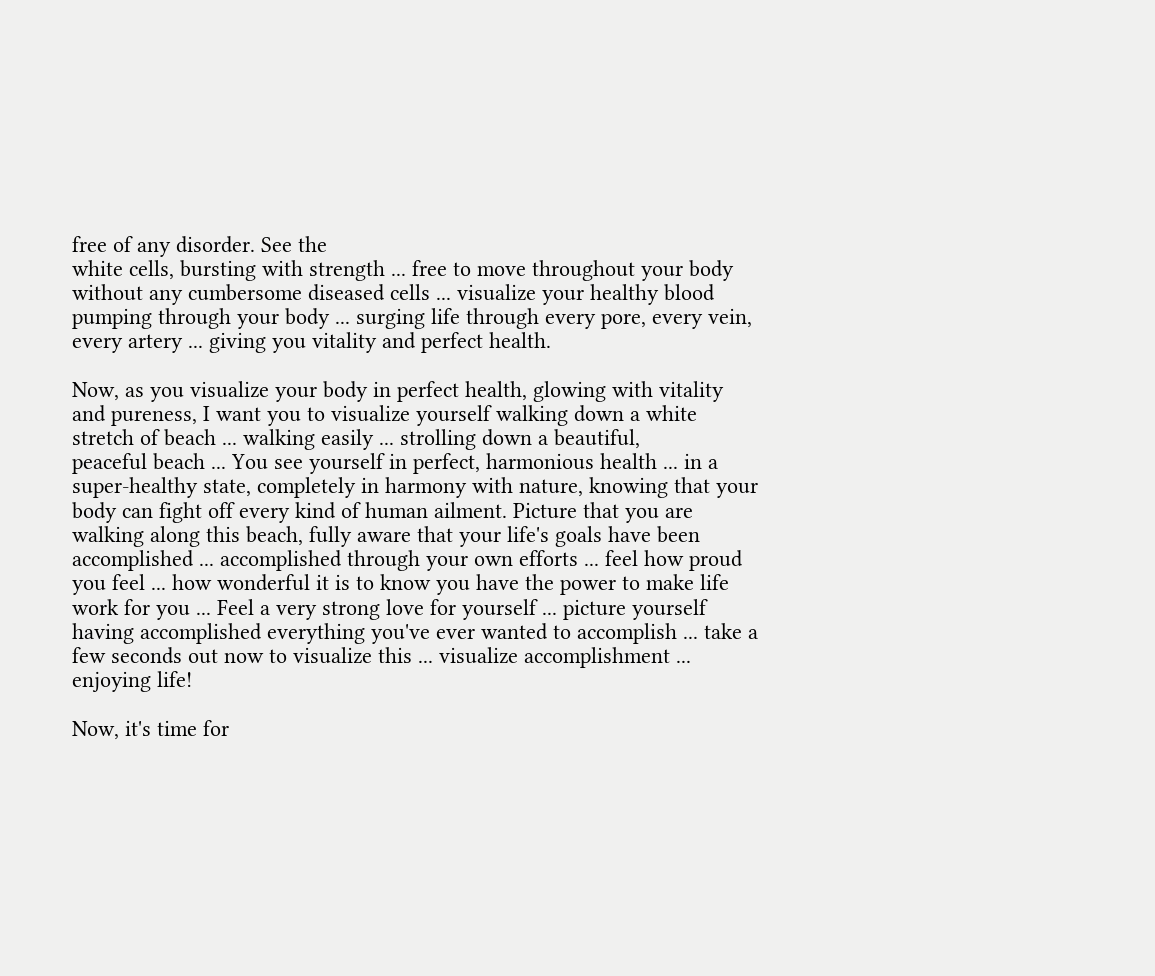free of any disorder. See the
white cells, bursting with strength ... free to move throughout your body
without any cumbersome diseased cells ... visualize your healthy blood
pumping through your body ... surging life through every pore, every vein,
every artery ... giving you vitality and perfect health.

Now, as you visualize your body in perfect health, glowing with vitality
and pureness, I want you to visualize yourself walking down a white
stretch of beach ... walking easily ... strolling down a beautiful,
peaceful beach ... You see yourself in perfect, harmonious health ... in a
super-healthy state, completely in harmony with nature, knowing that your
body can fight off every kind of human ailment. Picture that you are
walking along this beach, fully aware that your life's goals have been
accomplished ... accomplished through your own efforts ... feel how proud
you feel ... how wonderful it is to know you have the power to make life
work for you ... Feel a very strong love for yourself ... picture yourself
having accomplished everything you've ever wanted to accomplish ... take a
few seconds out now to visualize this ... visualize accomplishment ...
enjoying life!

Now, it's time for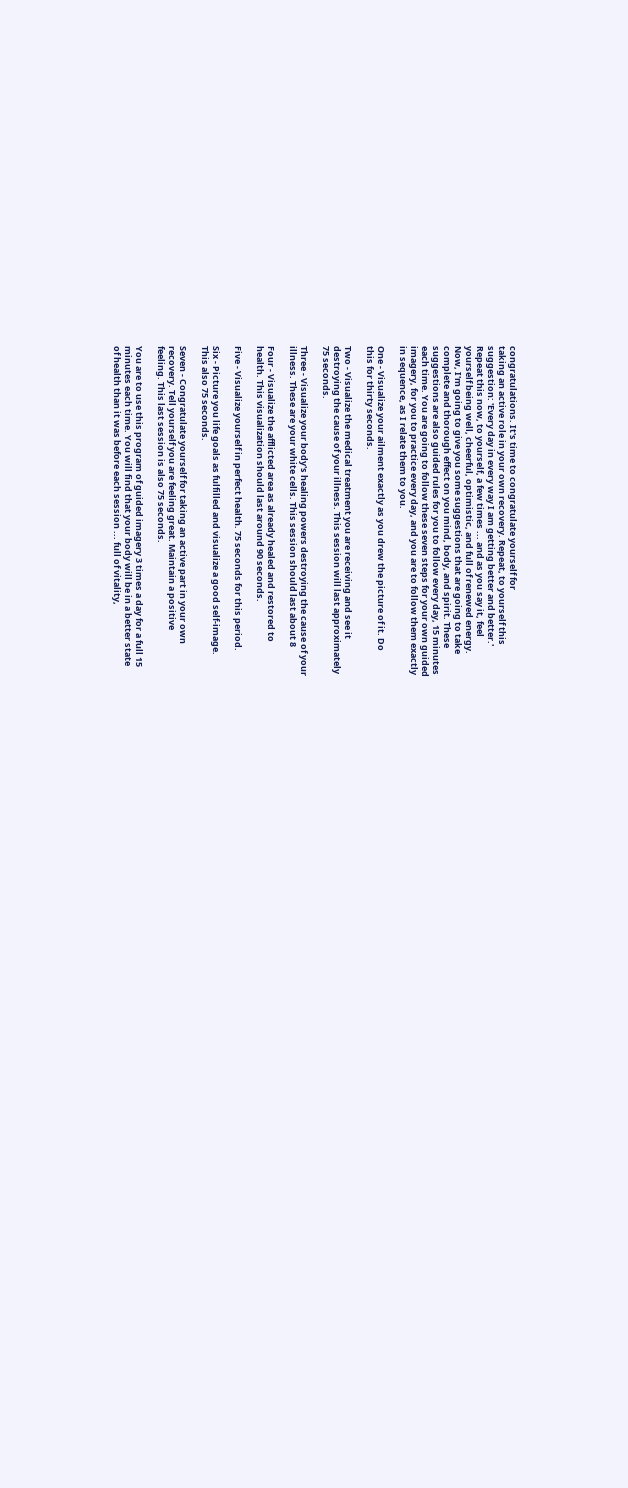congratulations. It's time to congratulate yourself for
taking an active role in your own recovery. Repeat, to yourself this
suggestion: 'Every day in every way I am getting better and better.'
Repeat this now, to yourself, a few times ... and as you say it, feel
yourself being well, cheerful, optimistic, and full of renewed energy.
Now, I'm going to give you some suggestions that are going to take
complete and thorough effect on you mind, body, and spirit. These
suggestions are also guided rules for you to follow every day, 15 minutes
each time. You are going to follow these seven steps for your own guided
imagery, for you to practice every day, and you are to follow them exactly
in sequence, as I relate them to you.

One - Visualize your ailment exactly as you drew the picture of it. Do
this for thirty seconds.

Two - Visualize the medical treatment you are receiving and see it
destroying the cause of your illness. This session will last approximately
75 seconds.

Three - Visualize your body's healing powers destroying the cause of your
illness. These are your white cells. This session should last about 8

Four - Visualize the afflicted area as already healed and restored to
health. This visualization should last around 90 seconds.

Five - Visualize yourself in perfect health. 75 seconds for this period.

Six - Picture you life goals as fulfilled and visualize a good self-image.
This also 75 seconds.

Seven - Congratulate yourself for taking an active part in your own
recovery. Tell yourself you are feeling great. Maintain a positive
feeling. This last session is also 75 seconds.

You are to use this program of guided imagery 3 times a day for a full 15
minutes each time. You will find that your body will be in a better state
of health than it was before each session ... full of vitality,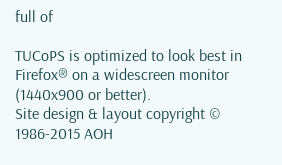full of

TUCoPS is optimized to look best in Firefox® on a widescreen monitor (1440x900 or better).
Site design & layout copyright © 1986-2015 AOH